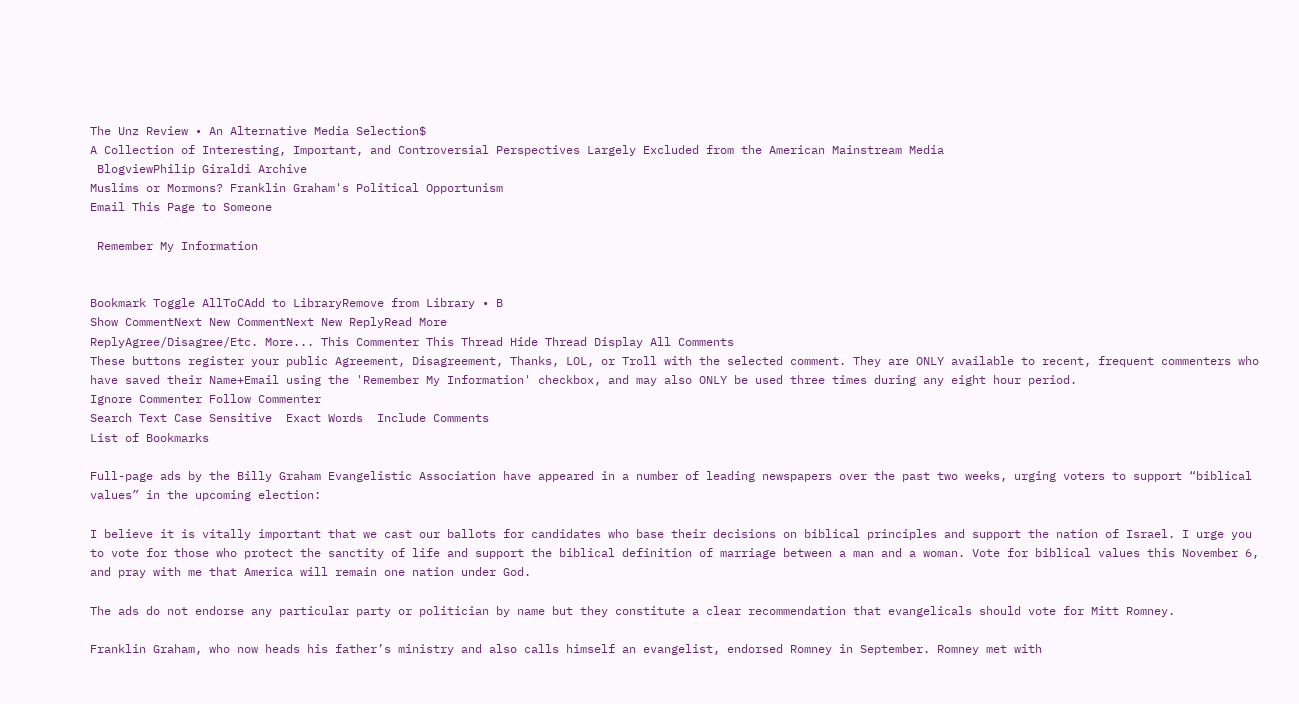The Unz Review • An Alternative Media Selection$
A Collection of Interesting, Important, and Controversial Perspectives Largely Excluded from the American Mainstream Media
 BlogviewPhilip Giraldi Archive
Muslims or Mormons? Franklin Graham's Political Opportunism
Email This Page to Someone

 Remember My Information


Bookmark Toggle AllToCAdd to LibraryRemove from Library • B
Show CommentNext New CommentNext New ReplyRead More
ReplyAgree/Disagree/Etc. More... This Commenter This Thread Hide Thread Display All Comments
These buttons register your public Agreement, Disagreement, Thanks, LOL, or Troll with the selected comment. They are ONLY available to recent, frequent commenters who have saved their Name+Email using the 'Remember My Information' checkbox, and may also ONLY be used three times during any eight hour period.
Ignore Commenter Follow Commenter
Search Text Case Sensitive  Exact Words  Include Comments
List of Bookmarks

Full-page ads by the Billy Graham Evangelistic Association have appeared in a number of leading newspapers over the past two weeks, urging voters to support “biblical values” in the upcoming election:

I believe it is vitally important that we cast our ballots for candidates who base their decisions on biblical principles and support the nation of Israel. I urge you to vote for those who protect the sanctity of life and support the biblical definition of marriage between a man and a woman. Vote for biblical values this November 6, and pray with me that America will remain one nation under God.

The ads do not endorse any particular party or politician by name but they constitute a clear recommendation that evangelicals should vote for Mitt Romney.

Franklin Graham, who now heads his father’s ministry and also calls himself an evangelist, endorsed Romney in September. Romney met with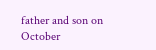father and son on October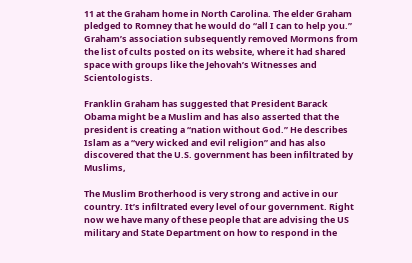11 at the Graham home in North Carolina. The elder Graham pledged to Romney that he would do “all I can to help you.” Graham’s association subsequently removed Mormons from the list of cults posted on its website, where it had shared space with groups like the Jehovah’s Witnesses and Scientologists.

Franklin Graham has suggested that President Barack Obama might be a Muslim and has also asserted that the president is creating a “nation without God.” He describes Islam as a “very wicked and evil religion” and has also discovered that the U.S. government has been infiltrated by Muslims,

The Muslim Brotherhood is very strong and active in our country. It’s infiltrated every level of our government. Right now we have many of these people that are advising the US military and State Department on how to respond in the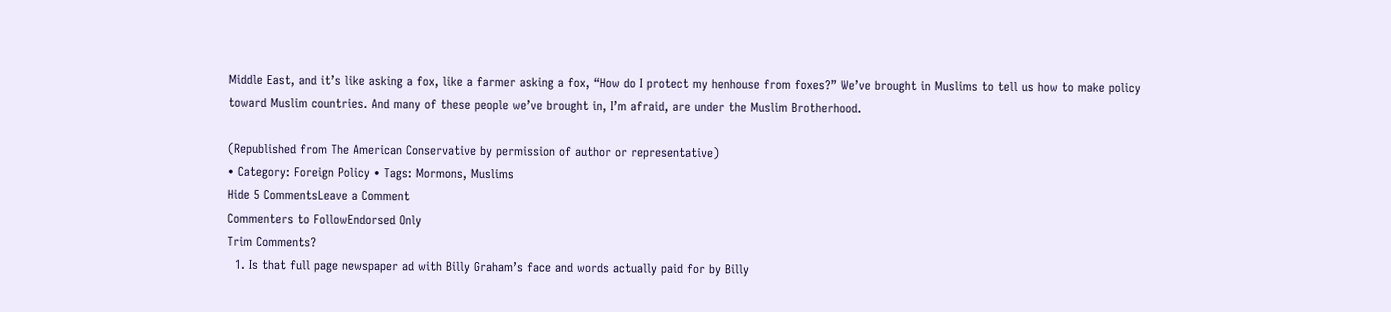Middle East, and it’s like asking a fox, like a farmer asking a fox, “How do I protect my henhouse from foxes?” We’ve brought in Muslims to tell us how to make policy toward Muslim countries. And many of these people we’ve brought in, I’m afraid, are under the Muslim Brotherhood.

(Republished from The American Conservative by permission of author or representative)
• Category: Foreign Policy • Tags: Mormons, Muslims
Hide 5 CommentsLeave a Comment
Commenters to FollowEndorsed Only
Trim Comments?
  1. Is that full page newspaper ad with Billy Graham’s face and words actually paid for by Billy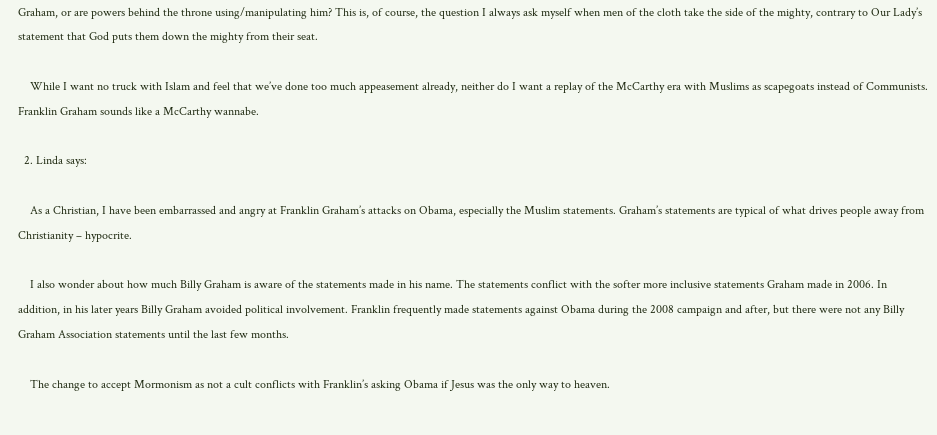Graham, or are powers behind the throne using/manipulating him? This is, of course, the question I always ask myself when men of the cloth take the side of the mighty, contrary to Our Lady’s statement that God puts them down the mighty from their seat.

    While I want no truck with Islam and feel that we’ve done too much appeasement already, neither do I want a replay of the McCarthy era with Muslims as scapegoats instead of Communists. Franklin Graham sounds like a McCarthy wannabe.

  2. Linda says:

    As a Christian, I have been embarrassed and angry at Franklin Graham’s attacks on Obama, especially the Muslim statements. Graham’s statements are typical of what drives people away from Christianity – hypocrite.

    I also wonder about how much Billy Graham is aware of the statements made in his name. The statements conflict with the softer more inclusive statements Graham made in 2006. In addition, in his later years Billy Graham avoided political involvement. Franklin frequently made statements against Obama during the 2008 campaign and after, but there were not any Billy Graham Association statements until the last few months.

    The change to accept Mormonism as not a cult conflicts with Franklin’s asking Obama if Jesus was the only way to heaven.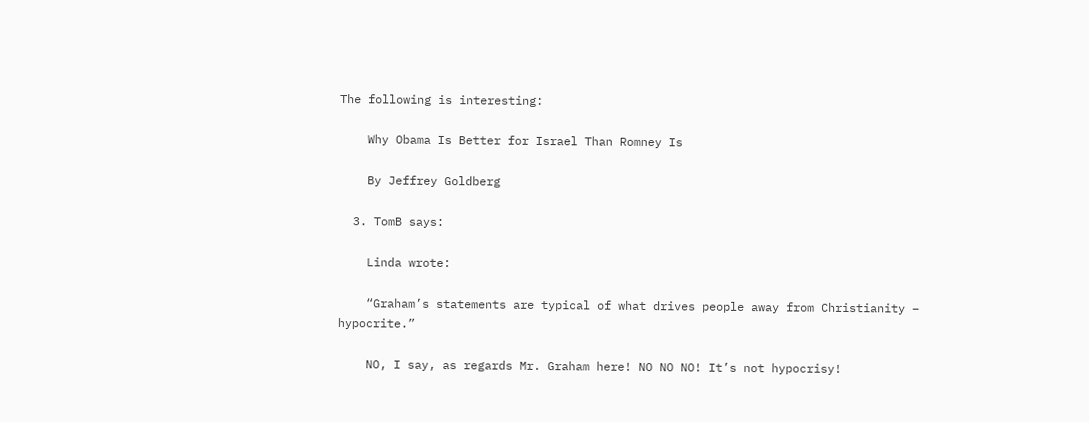The following is interesting:

    Why Obama Is Better for Israel Than Romney Is

    By Jeffrey Goldberg

  3. TomB says:

    Linda wrote:

    “Graham’s statements are typical of what drives people away from Christianity – hypocrite.”

    NO, I say, as regards Mr. Graham here! NO NO NO! It’s not hypocrisy!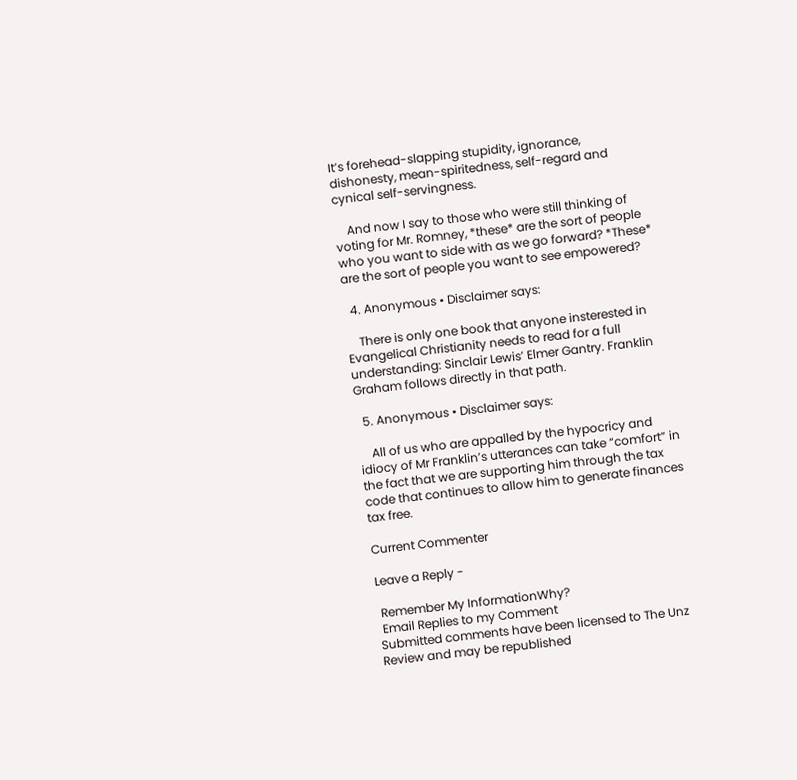It’s forehead-slapping stupidity, ignorance, dishonesty, mean-spiritedness, self-regard and cynical self-servingness.

    And now I say to those who were still thinking of voting for Mr. Romney, *these* are the sort of people who you want to side with as we go forward? *These* are the sort of people you want to see empowered?

  4. Anonymous • Disclaimer says:

    There is only one book that anyone insterested in Evangelical Christianity needs to read for a full understanding: Sinclair Lewis’ Elmer Gantry. Franklin Graham follows directly in that path.

  5. Anonymous • Disclaimer says:

    All of us who are appalled by the hypocricy and idiocy of Mr Franklin’s utterances can take “comfort” in the fact that we are supporting him through the tax code that continues to allow him to generate finances tax free.

Current Commenter

Leave a Reply -

 Remember My InformationWhy?
 Email Replies to my Comment
Submitted comments have been licensed to The Unz Review and may be republished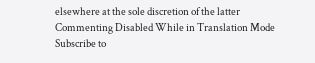elsewhere at the sole discretion of the latter
Commenting Disabled While in Translation Mode
Subscribe to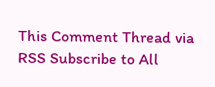This Comment Thread via RSS Subscribe to All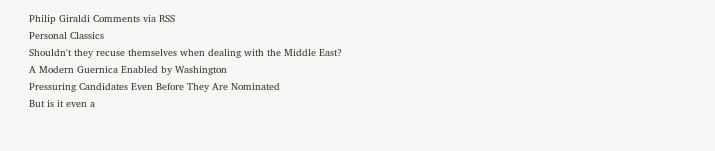Philip Giraldi Comments via RSS
Personal Classics
Shouldn't they recuse themselves when dealing with the Middle East?
A Modern Guernica Enabled by Washington
Pressuring Candidates Even Before They Are Nominated
But is it even a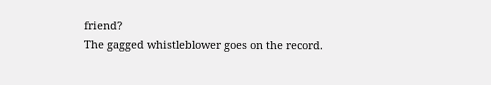friend?
The gagged whistleblower goes on the record.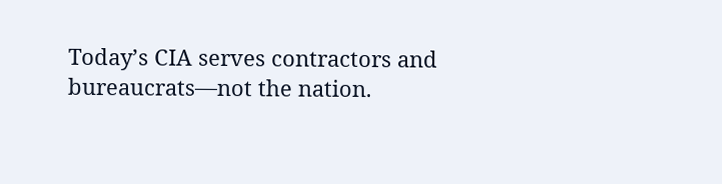Today’s CIA serves contractors and bureaucrats—not the nation.